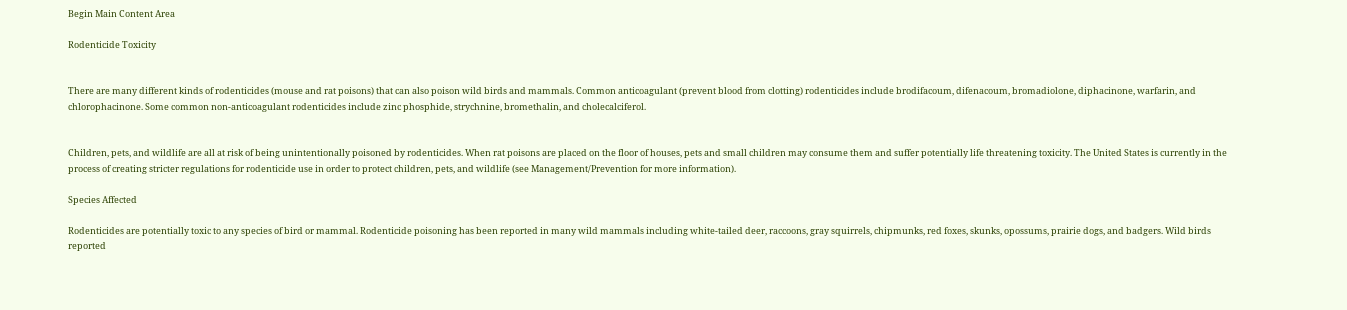Begin Main Content Area

Rodenticide Toxicity


There are many different kinds of rodenticides (mouse and rat poisons) that can also poison wild birds and mammals. Common anticoagulant (prevent blood from clotting) rodenticides include brodifacoum, difenacoum, bromadiolone, diphacinone, warfarin, and chlorophacinone. Some common non-anticoagulant rodenticides include zinc phosphide, strychnine, bromethalin, and cholecalciferol.


Children, pets, and wildlife are all at risk of being unintentionally poisoned by rodenticides. When rat poisons are placed on the floor of houses, pets and small children may consume them and suffer potentially life threatening toxicity. The United States is currently in the process of creating stricter regulations for rodenticide use in order to protect children, pets, and wildlife (see Management/Prevention for more information).

Species Affected

Rodenticides are potentially toxic to any species of bird or mammal. Rodenticide poisoning has been reported in many wild mammals including white-tailed deer, raccoons, gray squirrels, chipmunks, red foxes, skunks, opossums, prairie dogs, and badgers. Wild birds reported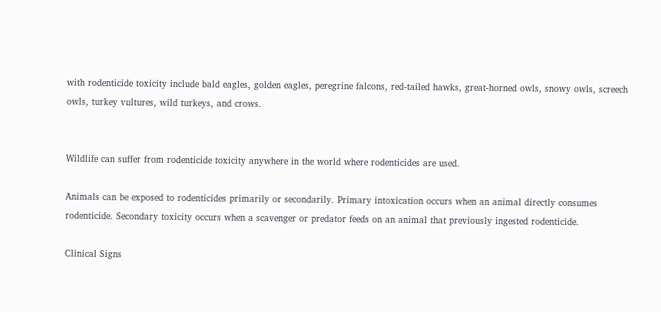with rodenticide toxicity include bald eagles, golden eagles, peregrine falcons, red-tailed hawks, great-horned owls, snowy owls, screech owls, turkey vultures, wild turkeys, and crows.


Wildlife can suffer from rodenticide toxicity anywhere in the world where rodenticides are used.

Animals can be exposed to rodenticides primarily or secondarily. Primary intoxication occurs when an animal directly consumes rodenticide. Secondary toxicity occurs when a scavenger or predator feeds on an animal that previously ingested rodenticide.

Clinical Signs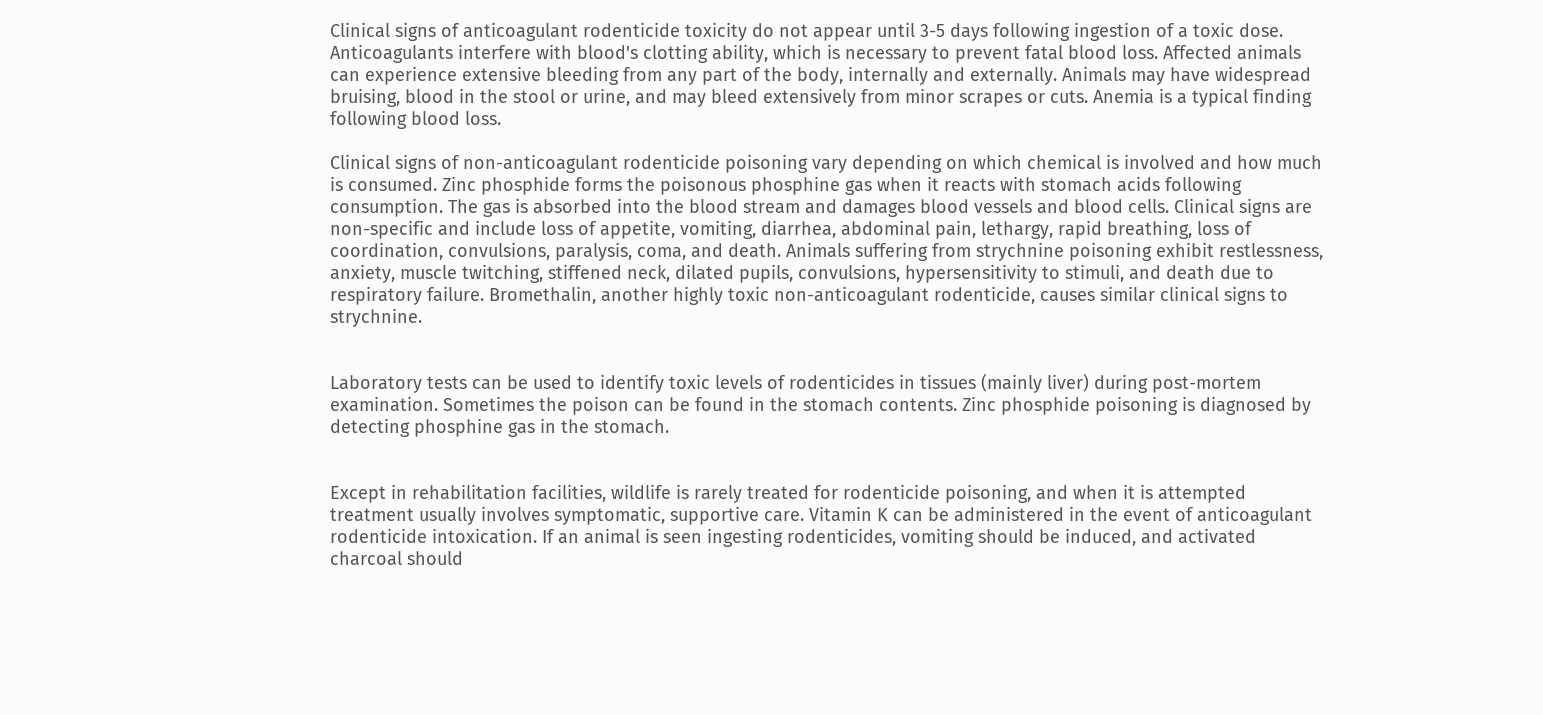Clinical signs of anticoagulant rodenticide toxicity do not appear until 3-5 days following ingestion of a toxic dose. Anticoagulants interfere with blood's clotting ability, which is necessary to prevent fatal blood loss. Affected animals can experience extensive bleeding from any part of the body, internally and externally. Animals may have widespread bruising, blood in the stool or urine, and may bleed extensively from minor scrapes or cuts. Anemia is a typical finding following blood loss.

Clinical signs of non-anticoagulant rodenticide poisoning vary depending on which chemical is involved and how much is consumed. Zinc phosphide forms the poisonous phosphine gas when it reacts with stomach acids following consumption. The gas is absorbed into the blood stream and damages blood vessels and blood cells. Clinical signs are non-specific and include loss of appetite, vomiting, diarrhea, abdominal pain, lethargy, rapid breathing, loss of coordination, convulsions, paralysis, coma, and death. Animals suffering from strychnine poisoning exhibit restlessness, anxiety, muscle twitching, stiffened neck, dilated pupils, convulsions, hypersensitivity to stimuli, and death due to respiratory failure. Bromethalin, another highly toxic non-anticoagulant rodenticide, causes similar clinical signs to strychnine.


Laboratory tests can be used to identify toxic levels of rodenticides in tissues (mainly liver) during post-mortem examination. Sometimes the poison can be found in the stomach contents. Zinc phosphide poisoning is diagnosed by detecting phosphine gas in the stomach.


Except in rehabilitation facilities, wildlife is rarely treated for rodenticide poisoning, and when it is attempted treatment usually involves symptomatic, supportive care. Vitamin K can be administered in the event of anticoagulant rodenticide intoxication. If an animal is seen ingesting rodenticides, vomiting should be induced, and activated charcoal should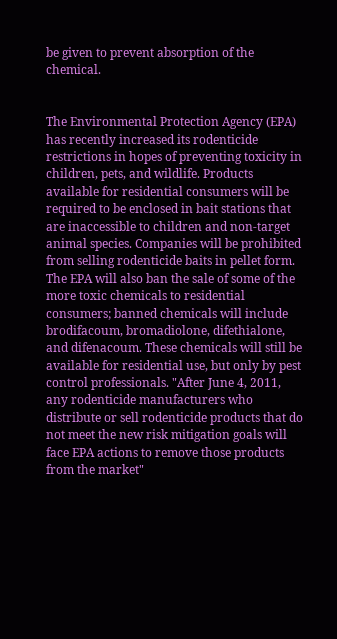be given to prevent absorption of the chemical.


The Environmental Protection Agency (EPA) has recently increased its rodenticide restrictions in hopes of preventing toxicity in children, pets, and wildlife. Products available for residential consumers will be required to be enclosed in bait stations that are inaccessible to children and non-target animal species. Companies will be prohibited from selling rodenticide baits in pellet form. The EPA will also ban the sale of some of the more toxic chemicals to residential consumers; banned chemicals will include brodifacoum, bromadiolone, difethialone, and difenacoum. These chemicals will still be available for residential use, but only by pest control professionals. "After June 4, 2011, any rodenticide manufacturers who distribute or sell rodenticide products that do not meet the new risk mitigation goals will face EPA actions to remove those products from the market"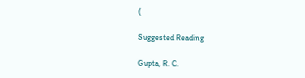(

Suggested Reading

Gupta, R. C.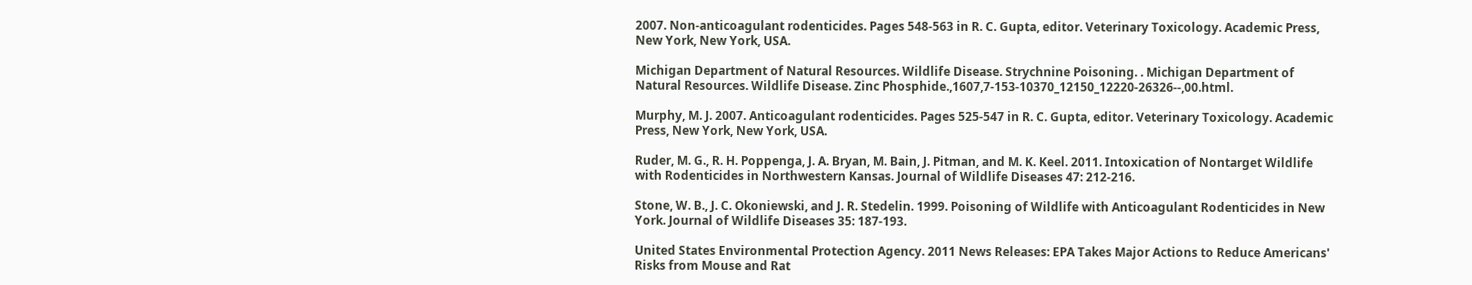2007. Non-anticoagulant rodenticides. Pages 548-563 in R. C. Gupta, editor. Veterinary Toxicology. Academic Press, New York, New York, USA.

Michigan Department of Natural Resources. Wildlife Disease. Strychnine Poisoning. . Michigan Department of Natural Resources. Wildlife Disease. Zinc Phosphide.,1607,7-153-10370_12150_12220-26326--,00.html.

Murphy, M. J. 2007. Anticoagulant rodenticides. Pages 525-547 in R. C. Gupta, editor. Veterinary Toxicology. Academic Press, New York, New York, USA.

Ruder, M. G., R. H. Poppenga, J. A. Bryan, M. Bain, J. Pitman, and M. K. Keel. 2011. Intoxication of Nontarget Wildlife with Rodenticides in Northwestern Kansas. Journal of Wildlife Diseases 47: 212-216.

Stone, W. B., J. C. Okoniewski, and J. R. Stedelin. 1999. Poisoning of Wildlife with Anticoagulant Rodenticides in New York. Journal of Wildlife Diseases 35: 187-193.

United States Environmental Protection Agency. 2011 News Releases: EPA Takes Major Actions to Reduce Americans' Risks from Mouse and Rat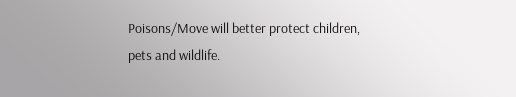Poisons/Move will better protect children, pets and wildlife.